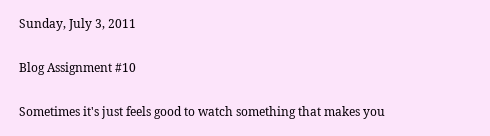Sunday, July 3, 2011

Blog Assignment #10

Sometimes it's just feels good to watch something that makes you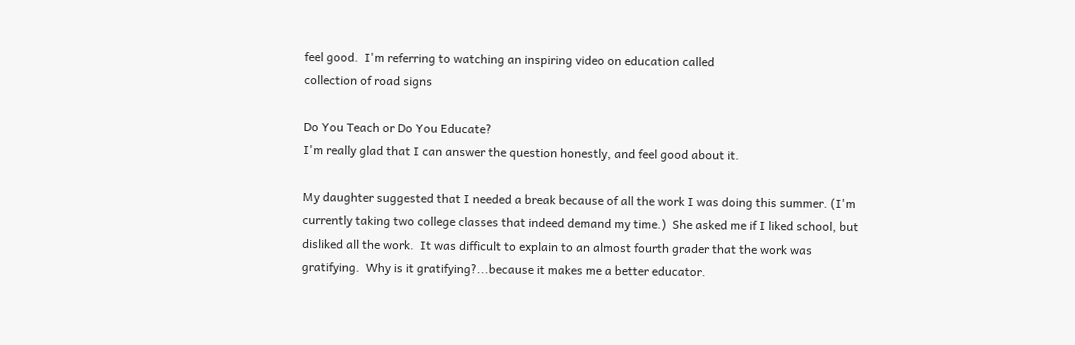feel good.  I'm referring to watching an inspiring video on education called
collection of road signs

Do You Teach or Do You Educate?
I'm really glad that I can answer the question honestly, and feel good about it.

My daughter suggested that I needed a break because of all the work I was doing this summer. (I'm currently taking two college classes that indeed demand my time.)  She asked me if I liked school, but disliked all the work.  It was difficult to explain to an almost fourth grader that the work was gratifying.  Why is it gratifying?...because it makes me a better educator.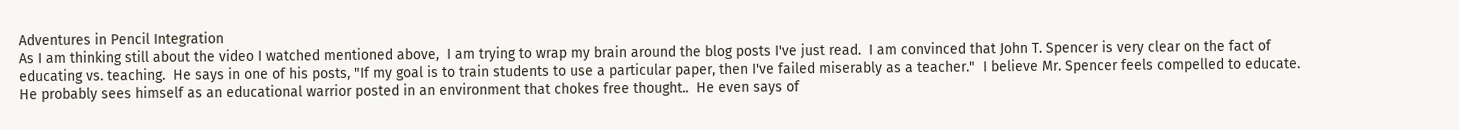Adventures in Pencil Integration
As I am thinking still about the video I watched mentioned above,  I am trying to wrap my brain around the blog posts I've just read.  I am convinced that John T. Spencer is very clear on the fact of educating vs. teaching.  He says in one of his posts, "If my goal is to train students to use a particular paper, then I've failed miserably as a teacher."  I believe Mr. Spencer feels compelled to educate.  He probably sees himself as an educational warrior posted in an environment that chokes free thought..  He even says of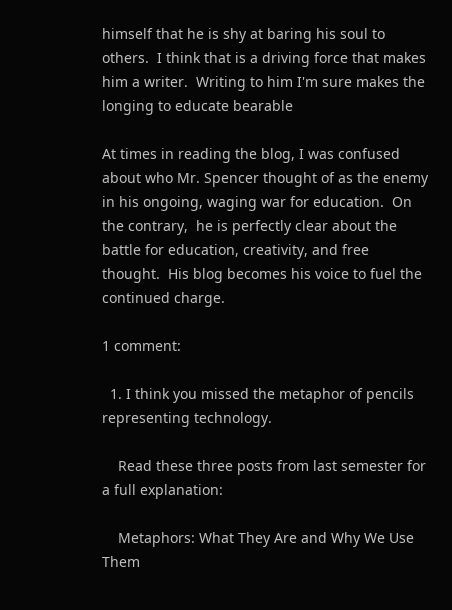himself that he is shy at baring his soul to others.  I think that is a driving force that makes him a writer.  Writing to him I'm sure makes the longing to educate bearable

At times in reading the blog, I was confused about who Mr. Spencer thought of as the enemy in his ongoing, waging war for education.  On the contrary,  he is perfectly clear about the battle for education, creativity, and free thought.  His blog becomes his voice to fuel the continued charge.

1 comment:

  1. I think you missed the metaphor of pencils representing technology.

    Read these three posts from last semester for a full explanation:

    Metaphors: What They Are and Why We Use Them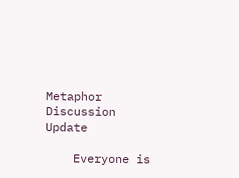Metaphor Discussion Update

    Everyone is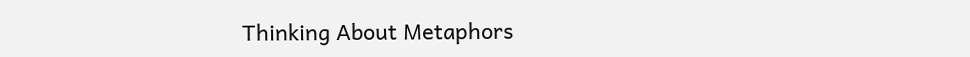Thinking About Metaphors